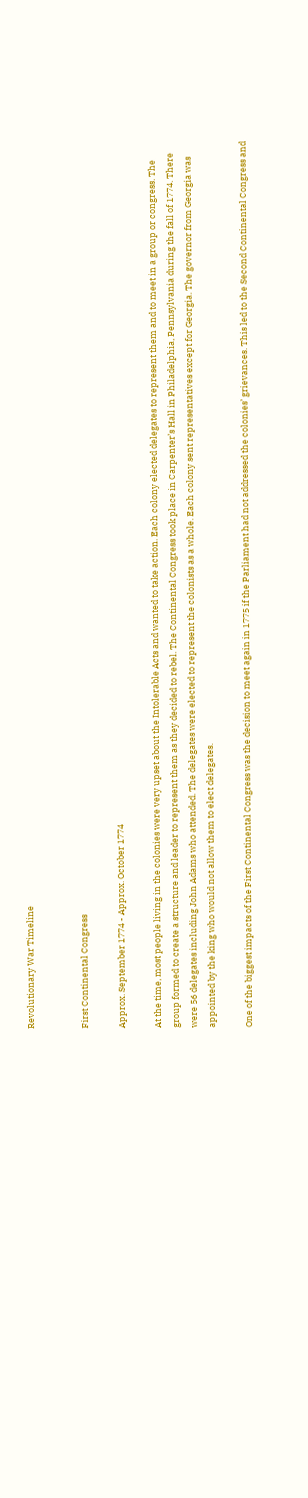Revolutionary War Timeline


First Continental Congress

Approx. September 1774 - Approx. October 1774

At the time, most people living in the colonies were very upset about the Intolerable Acts and wanted to take action. Each colony elected delegates to represent them and to meet in a group or congress. The group formed to create a structure and leader to represent them as they decided to rebel. The Continental Congress took place in Carpenter’s Hall in Philadelphia, Pennsylvania during the fall of 1774. There were 56 delegates including John Adams who attended. The delegates were elected to represent the colonists as a whole. Each colony sent representatives except for Georgia. The governor from Georgia was appointed by the king who would not allow them to elect delegates.

One of the biggest impacts of the First Continental Congress was the decision to meet again in 1775 if the Parliament had not addressed the colonies’ grievances. This led to the Second Continental Congress and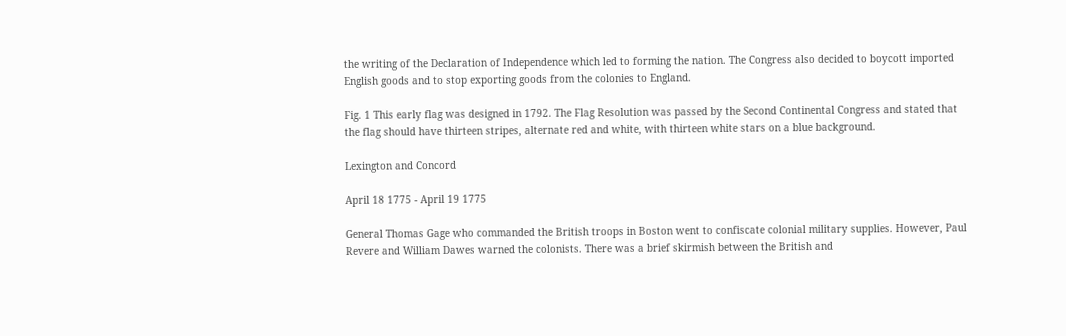the writing of the Declaration of Independence which led to forming the nation. The Congress also decided to boycott imported English goods and to stop exporting goods from the colonies to England.

Fig. 1 This early flag was designed in 1792. The Flag Resolution was passed by the Second Continental Congress and stated that the flag should have thirteen stripes, alternate red and white, with thirteen white stars on a blue background.

Lexington and Concord

April 18 1775 - April 19 1775

General Thomas Gage who commanded the British troops in Boston went to confiscate colonial military supplies. However, Paul Revere and William Dawes warned the colonists. There was a brief skirmish between the British and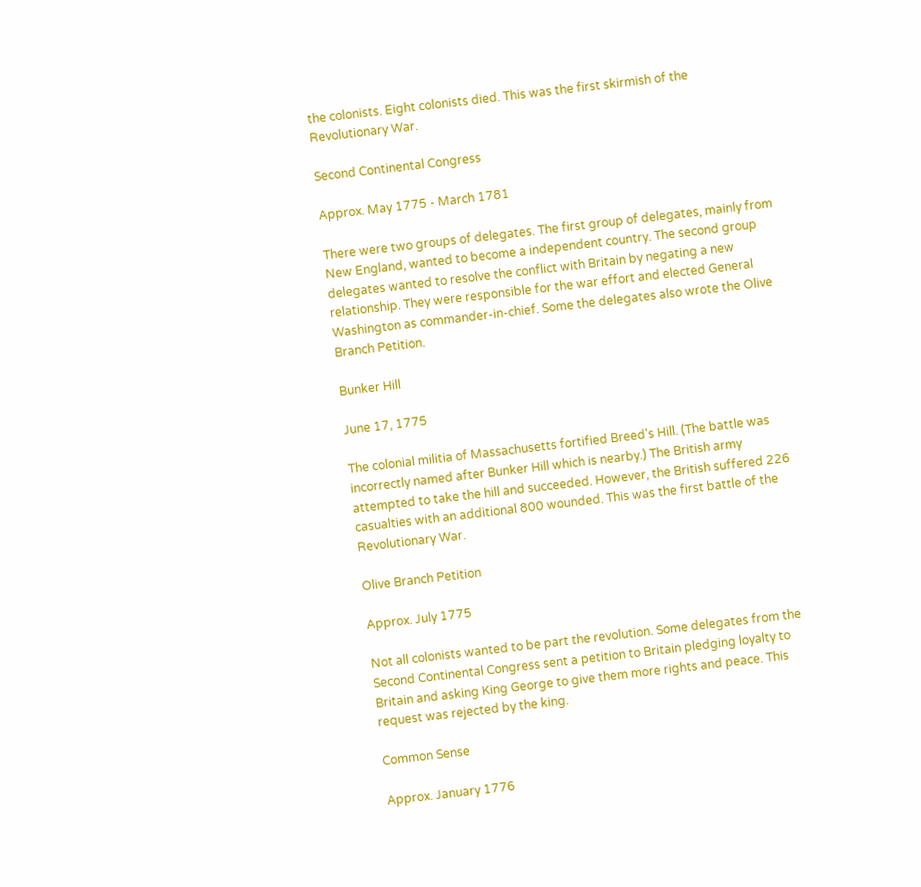the colonists. Eight colonists died. This was the first skirmish of the Revolutionary War.

Second Continental Congress

Approx. May 1775 - March 1781

There were two groups of delegates. The first group of delegates, mainly from New England, wanted to become a independent country. The second group delegates wanted to resolve the conflict with Britain by negating a new relationship. They were responsible for the war effort and elected General Washington as commander-in-chief. Some the delegates also wrote the Olive Branch Petition.

Bunker Hill

June 17, 1775

The colonial militia of Massachusetts fortified Breed's Hill. (The battle was incorrectly named after Bunker Hill which is nearby.) The British army attempted to take the hill and succeeded. However, the British suffered 226 casualties with an additional 800 wounded. This was the first battle of the Revolutionary War.

Olive Branch Petition

Approx. July 1775

Not all colonists wanted to be part the revolution. Some delegates from the Second Continental Congress sent a petition to Britain pledging loyalty to Britain and asking King George to give them more rights and peace. This request was rejected by the king.

Common Sense

Approx. January 1776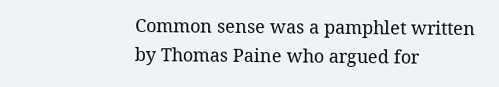Common sense was a pamphlet written by Thomas Paine who argued for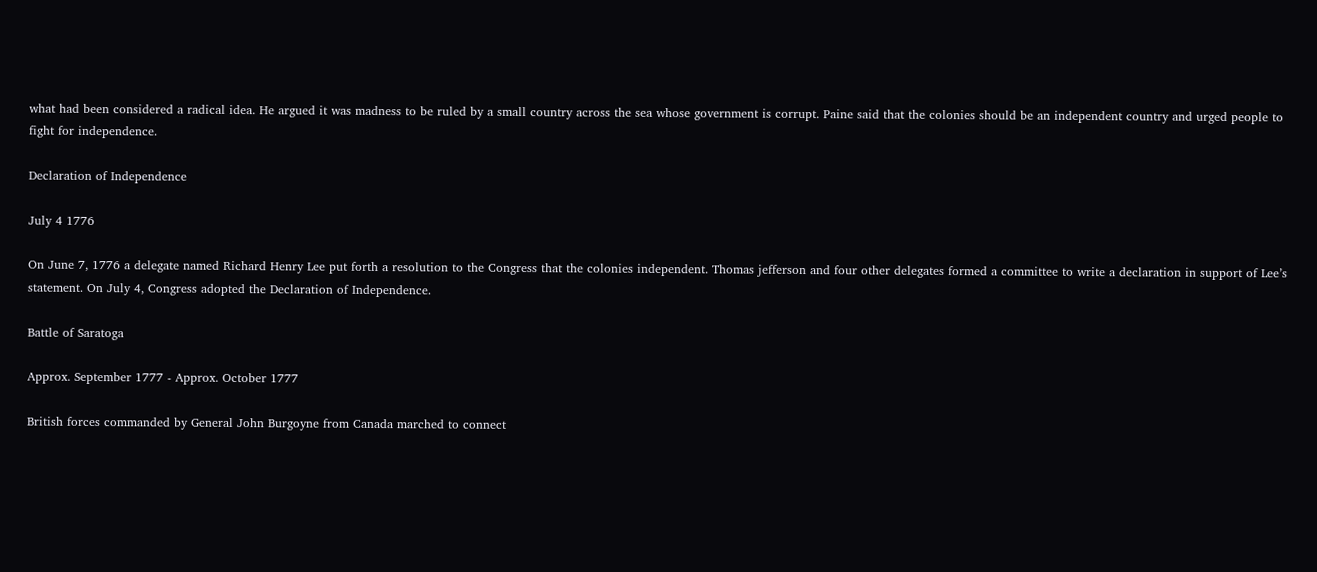what had been considered a radical idea. He argued it was madness to be ruled by a small country across the sea whose government is corrupt. Paine said that the colonies should be an independent country and urged people to fight for independence.

Declaration of Independence

July 4 1776

On June 7, 1776 a delegate named Richard Henry Lee put forth a resolution to the Congress that the colonies independent. Thomas jefferson and four other delegates formed a committee to write a declaration in support of Lee’s statement. On July 4, Congress adopted the Declaration of Independence.

Battle of Saratoga

Approx. September 1777 - Approx. October 1777

British forces commanded by General John Burgoyne from Canada marched to connect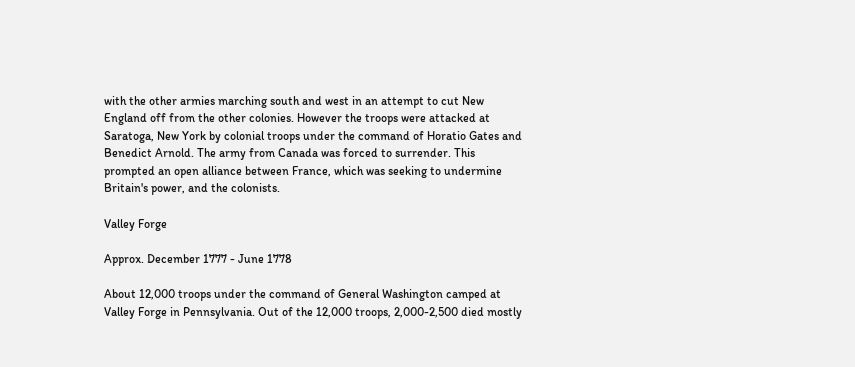with the other armies marching south and west in an attempt to cut New England off from the other colonies. However the troops were attacked at Saratoga, New York by colonial troops under the command of Horatio Gates and Benedict Arnold. The army from Canada was forced to surrender. This prompted an open alliance between France, which was seeking to undermine Britain's power, and the colonists.

Valley Forge

Approx. December 1777 - June 1778

About 12,000 troops under the command of General Washington camped at Valley Forge in Pennsylvania. Out of the 12,000 troops, 2,000-2,500 died mostly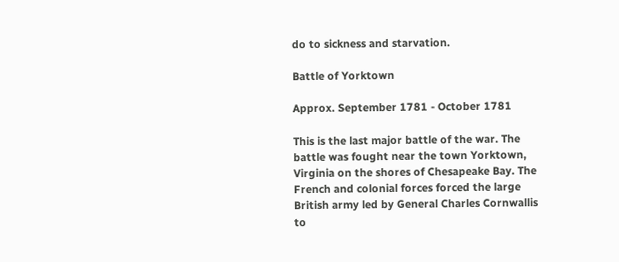do to sickness and starvation.

Battle of Yorktown

Approx. September 1781 - October 1781

This is the last major battle of the war. The battle was fought near the town Yorktown, Virginia on the shores of Chesapeake Bay. The French and colonial forces forced the large British army led by General Charles Cornwallis to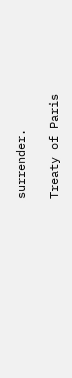surrender.

Treaty of Paris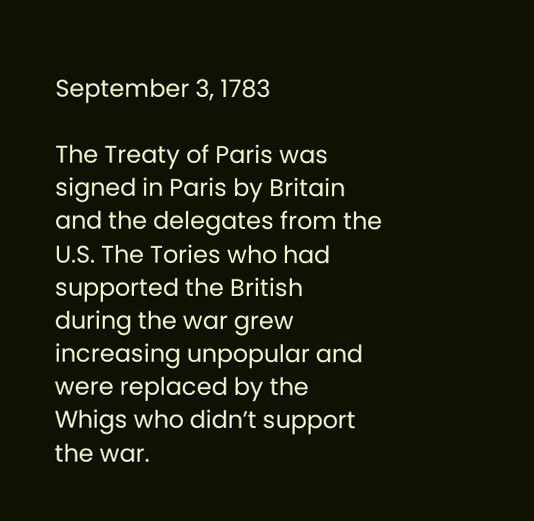September 3, 1783

The Treaty of Paris was signed in Paris by Britain and the delegates from the U.S. The Tories who had supported the British during the war grew increasing unpopular and were replaced by the Whigs who didn’t support the war.